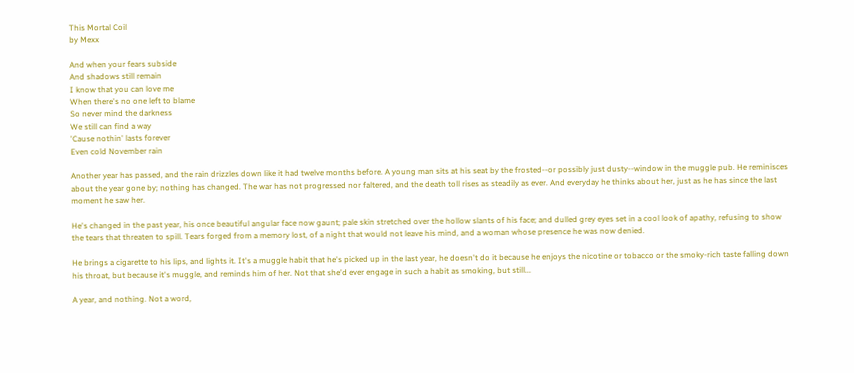This Mortal Coil
by Mexx

And when your fears subside
And shadows still remain
I know that you can love me
When there's no one left to blame
So never mind the darkness
We still can find a way
'Cause nothin' lasts forever
Even cold November rain

Another year has passed, and the rain drizzles down like it had twelve months before. A young man sits at his seat by the frosted--or possibly just dusty--window in the muggle pub. He reminisces about the year gone by; nothing has changed. The war has not progressed nor faltered, and the death toll rises as steadily as ever. And everyday he thinks about her, just as he has since the last moment he saw her.

He's changed in the past year, his once beautiful angular face now gaunt; pale skin stretched over the hollow slants of his face; and dulled grey eyes set in a cool look of apathy, refusing to show the tears that threaten to spill. Tears forged from a memory lost, of a night that would not leave his mind, and a woman whose presence he was now denied.

He brings a cigarette to his lips, and lights it. It's a muggle habit that he's picked up in the last year, he doesn't do it because he enjoys the nicotine or tobacco or the smoky-rich taste falling down his throat, but because it's muggle, and reminds him of her. Not that she'd ever engage in such a habit as smoking, but still...

A year, and nothing. Not a word,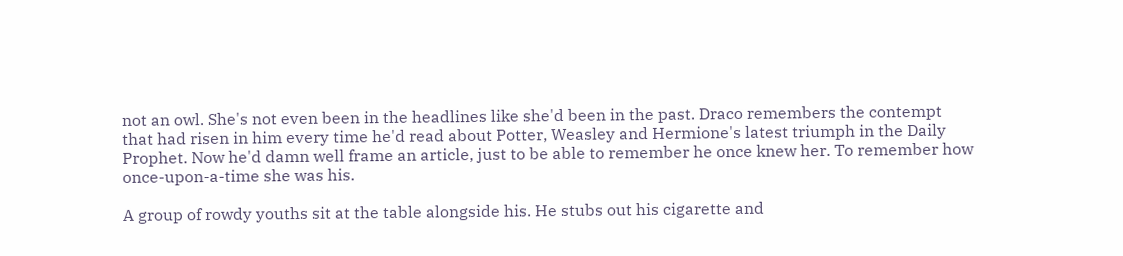not an owl. She's not even been in the headlines like she'd been in the past. Draco remembers the contempt that had risen in him every time he'd read about Potter, Weasley and Hermione's latest triumph in the Daily Prophet. Now he'd damn well frame an article, just to be able to remember he once knew her. To remember how once-upon-a-time she was his.

A group of rowdy youths sit at the table alongside his. He stubs out his cigarette and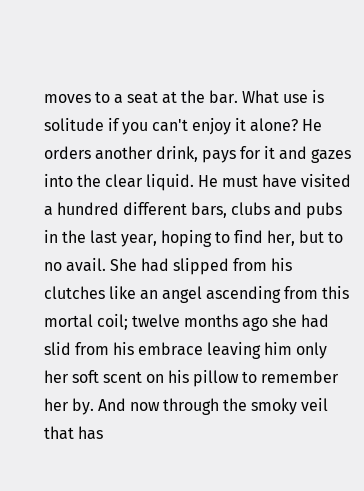moves to a seat at the bar. What use is solitude if you can't enjoy it alone? He orders another drink, pays for it and gazes into the clear liquid. He must have visited a hundred different bars, clubs and pubs in the last year, hoping to find her, but to no avail. She had slipped from his clutches like an angel ascending from this mortal coil; twelve months ago she had slid from his embrace leaving him only her soft scent on his pillow to remember her by. And now through the smoky veil that has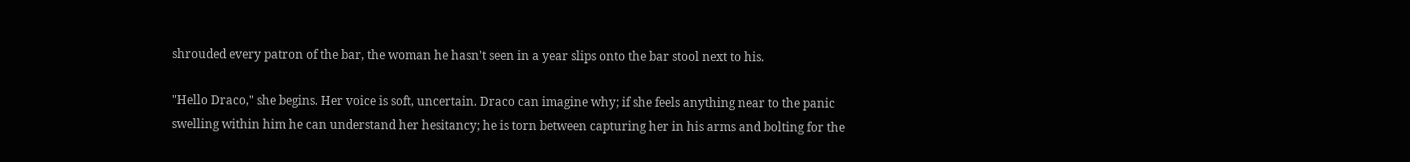shrouded every patron of the bar, the woman he hasn't seen in a year slips onto the bar stool next to his.

"Hello Draco," she begins. Her voice is soft, uncertain. Draco can imagine why; if she feels anything near to the panic swelling within him he can understand her hesitancy; he is torn between capturing her in his arms and bolting for the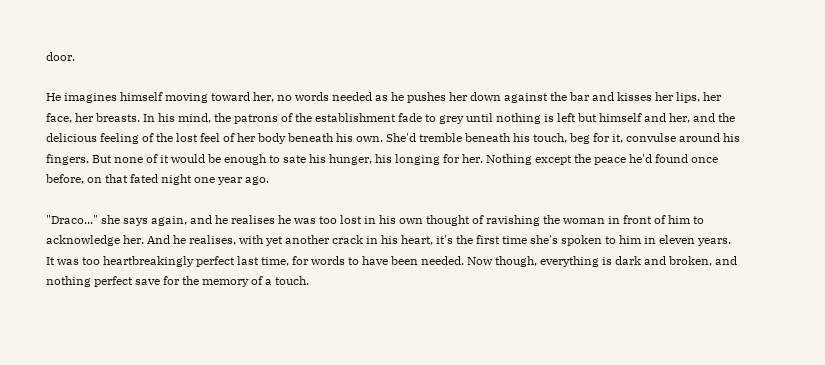door.

He imagines himself moving toward her, no words needed as he pushes her down against the bar and kisses her lips, her face, her breasts. In his mind, the patrons of the establishment fade to grey until nothing is left but himself and her, and the delicious feeling of the lost feel of her body beneath his own. She'd tremble beneath his touch, beg for it, convulse around his fingers. But none of it would be enough to sate his hunger, his longing for her. Nothing except the peace he'd found once before, on that fated night one year ago.

"Draco..." she says again, and he realises he was too lost in his own thought of ravishing the woman in front of him to acknowledge her. And he realises, with yet another crack in his heart, it's the first time she's spoken to him in eleven years. It was too heartbreakingly perfect last time, for words to have been needed. Now though, everything is dark and broken, and nothing perfect save for the memory of a touch.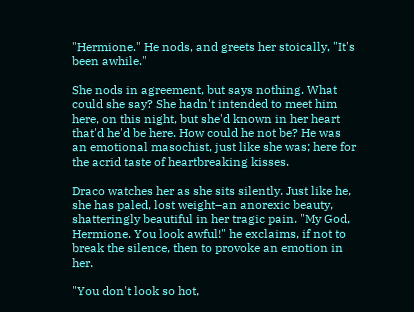"Hermione." He nods, and greets her stoically, "It's been awhile."

She nods in agreement, but says nothing. What could she say? She hadn't intended to meet him here, on this night, but she'd known in her heart that'd he'd be here. How could he not be? He was an emotional masochist, just like she was; here for the acrid taste of heartbreaking kisses.

Draco watches her as she sits silently. Just like he, she has paled, lost weight–an anorexic beauty, shatteringly beautiful in her tragic pain. "My God, Hermione. You look awful!" he exclaims, if not to break the silence, then to provoke an emotion in her.

"You don't look so hot,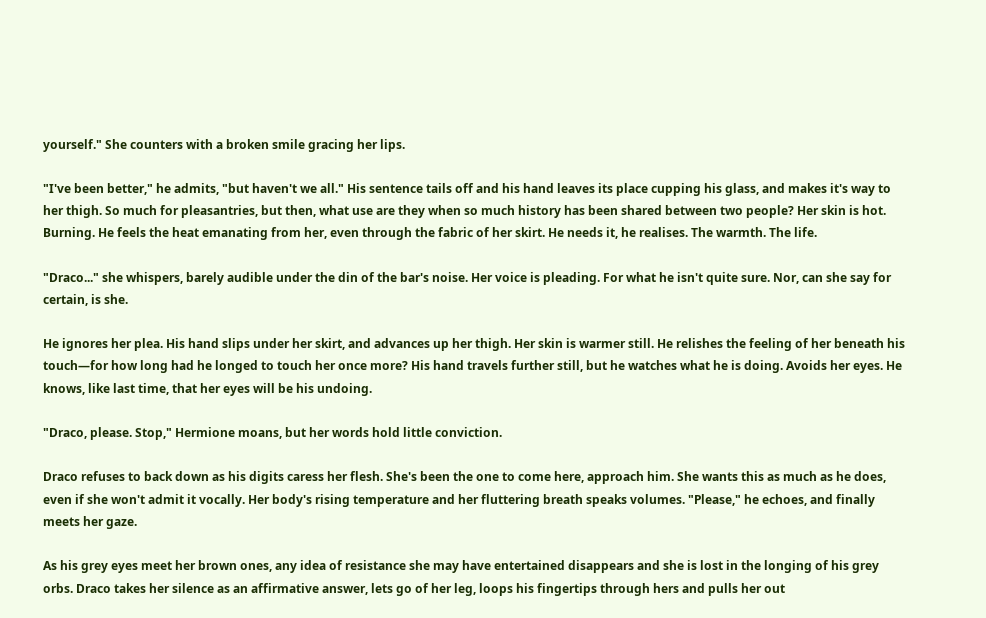yourself." She counters with a broken smile gracing her lips.

"I've been better," he admits, "but haven't we all." His sentence tails off and his hand leaves its place cupping his glass, and makes it's way to her thigh. So much for pleasantries, but then, what use are they when so much history has been shared between two people? Her skin is hot. Burning. He feels the heat emanating from her, even through the fabric of her skirt. He needs it, he realises. The warmth. The life.

"Draco..." she whispers, barely audible under the din of the bar's noise. Her voice is pleading. For what he isn't quite sure. Nor, can she say for certain, is she.

He ignores her plea. His hand slips under her skirt, and advances up her thigh. Her skin is warmer still. He relishes the feeling of her beneath his touch—for how long had he longed to touch her once more? His hand travels further still, but he watches what he is doing. Avoids her eyes. He knows, like last time, that her eyes will be his undoing.

"Draco, please. Stop," Hermione moans, but her words hold little conviction.

Draco refuses to back down as his digits caress her flesh. She's been the one to come here, approach him. She wants this as much as he does, even if she won't admit it vocally. Her body's rising temperature and her fluttering breath speaks volumes. "Please," he echoes, and finally meets her gaze.

As his grey eyes meet her brown ones, any idea of resistance she may have entertained disappears and she is lost in the longing of his grey orbs. Draco takes her silence as an affirmative answer, lets go of her leg, loops his fingertips through hers and pulls her out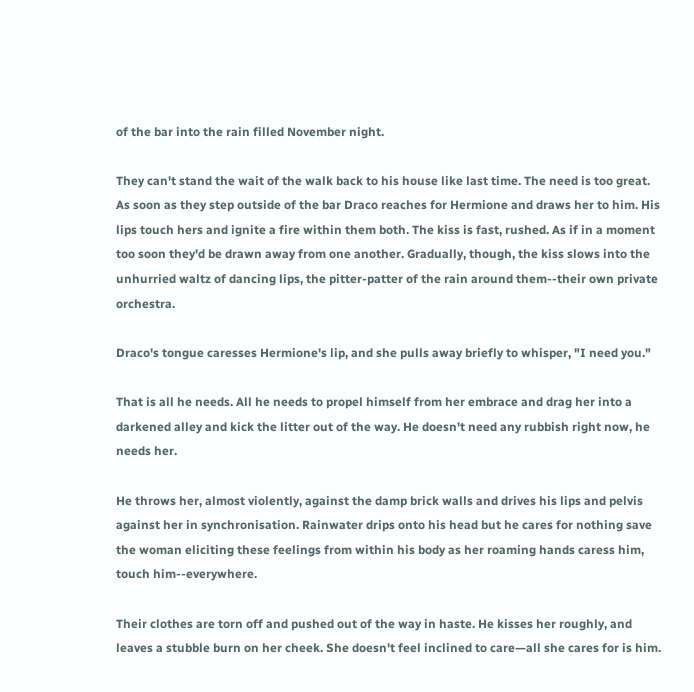of the bar into the rain filled November night.

They can't stand the wait of the walk back to his house like last time. The need is too great. As soon as they step outside of the bar Draco reaches for Hermione and draws her to him. His lips touch hers and ignite a fire within them both. The kiss is fast, rushed. As if in a moment too soon they'd be drawn away from one another. Gradually, though, the kiss slows into the unhurried waltz of dancing lips, the pitter-patter of the rain around them--their own private orchestra.

Draco's tongue caresses Hermione's lip, and she pulls away briefly to whisper, "I need you."

That is all he needs. All he needs to propel himself from her embrace and drag her into a darkened alley and kick the litter out of the way. He doesn't need any rubbish right now, he needs her.

He throws her, almost violently, against the damp brick walls and drives his lips and pelvis against her in synchronisation. Rainwater drips onto his head but he cares for nothing save the woman eliciting these feelings from within his body as her roaming hands caress him, touch him--everywhere.

Their clothes are torn off and pushed out of the way in haste. He kisses her roughly, and leaves a stubble burn on her cheek. She doesn't feel inclined to care—all she cares for is him.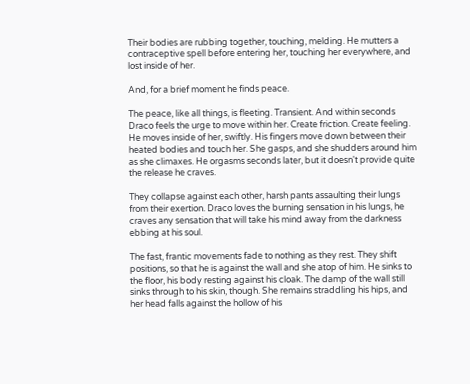Their bodies are rubbing together, touching, melding. He mutters a contraceptive spell before entering her, touching her everywhere, and lost inside of her.

And, for a brief moment he finds peace.

The peace, like all things, is fleeting. Transient. And within seconds Draco feels the urge to move within her. Create friction. Create feeling. He moves inside of her, swiftly. His fingers move down between their heated bodies and touch her. She gasps, and she shudders around him as she climaxes. He orgasms seconds later, but it doesn't provide quite the release he craves.

They collapse against each other, harsh pants assaulting their lungs from their exertion. Draco loves the burning sensation in his lungs, he craves any sensation that will take his mind away from the darkness ebbing at his soul.

The fast, frantic movements fade to nothing as they rest. They shift positions, so that he is against the wall and she atop of him. He sinks to the floor, his body resting against his cloak. The damp of the wall still sinks through to his skin, though. She remains straddling his hips, and her head falls against the hollow of his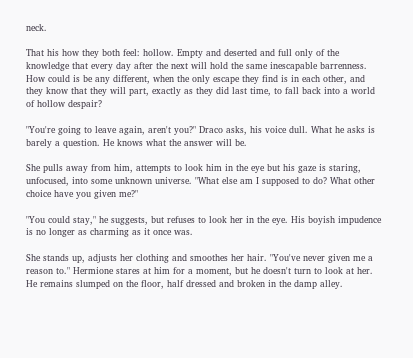neck.

That his how they both feel: hollow. Empty and deserted and full only of the knowledge that every day after the next will hold the same inescapable barrenness. How could is be any different, when the only escape they find is in each other, and they know that they will part, exactly as they did last time, to fall back into a world of hollow despair?

"You're going to leave again, aren't you?" Draco asks, his voice dull. What he asks is barely a question. He knows what the answer will be.

She pulls away from him, attempts to look him in the eye but his gaze is staring, unfocused, into some unknown universe. "What else am I supposed to do? What other choice have you given me?"

"You could stay," he suggests, but refuses to look her in the eye. His boyish impudence is no longer as charming as it once was.

She stands up, adjusts her clothing and smoothes her hair. "You've never given me a reason to." Hermione stares at him for a moment, but he doesn't turn to look at her. He remains slumped on the floor, half dressed and broken in the damp alley.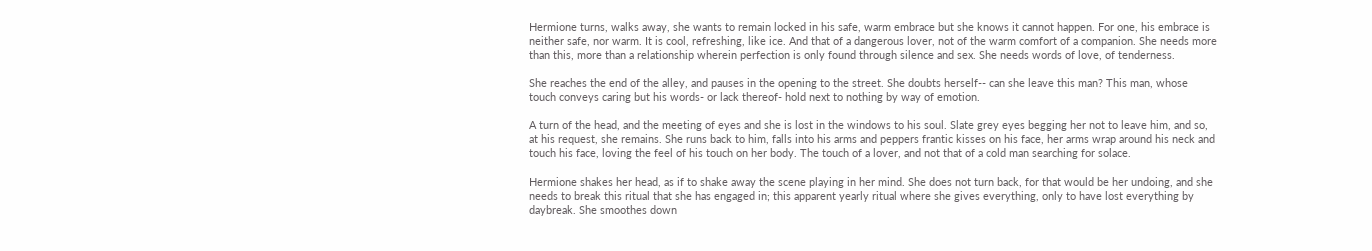Hermione turns, walks away, she wants to remain locked in his safe, warm embrace but she knows it cannot happen. For one, his embrace is neither safe, nor warm. It is cool, refreshing, like ice. And that of a dangerous lover, not of the warm comfort of a companion. She needs more than this, more than a relationship wherein perfection is only found through silence and sex. She needs words of love, of tenderness.

She reaches the end of the alley, and pauses in the opening to the street. She doubts herself-- can she leave this man? This man, whose touch conveys caring but his words- or lack thereof- hold next to nothing by way of emotion.

A turn of the head, and the meeting of eyes and she is lost in the windows to his soul. Slate grey eyes begging her not to leave him, and so, at his request, she remains. She runs back to him, falls into his arms and peppers frantic kisses on his face, her arms wrap around his neck and touch his face, loving the feel of his touch on her body. The touch of a lover, and not that of a cold man searching for solace.

Hermione shakes her head, as if to shake away the scene playing in her mind. She does not turn back, for that would be her undoing, and she needs to break this ritual that she has engaged in; this apparent yearly ritual where she gives everything, only to have lost everything by daybreak. She smoothes down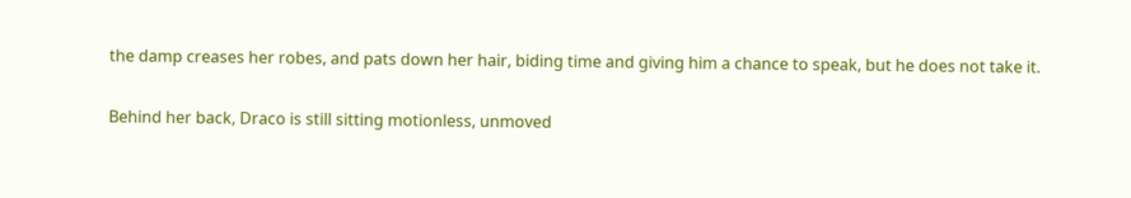the damp creases her robes, and pats down her hair, biding time and giving him a chance to speak, but he does not take it.

Behind her back, Draco is still sitting motionless, unmoved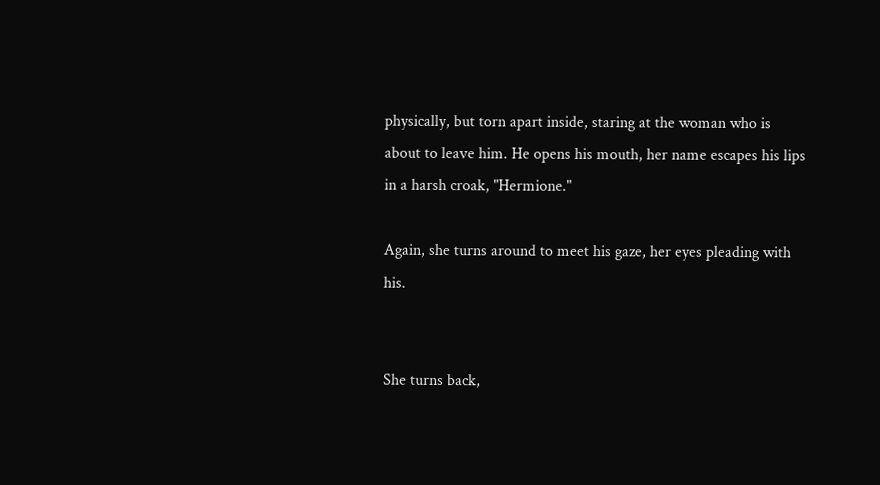physically, but torn apart inside, staring at the woman who is about to leave him. He opens his mouth, her name escapes his lips in a harsh croak, "Hermione."

Again, she turns around to meet his gaze, her eyes pleading with his.


She turns back,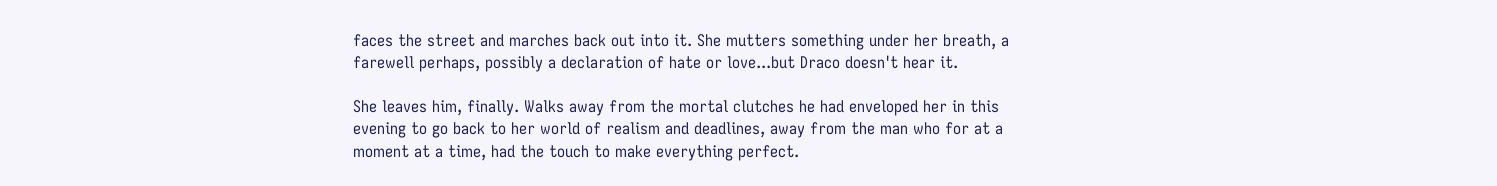faces the street and marches back out into it. She mutters something under her breath, a farewell perhaps, possibly a declaration of hate or love...but Draco doesn't hear it.

She leaves him, finally. Walks away from the mortal clutches he had enveloped her in this evening to go back to her world of realism and deadlines, away from the man who for at a moment at a time, had the touch to make everything perfect.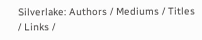Silverlake: Authors / Mediums / Titles / Links /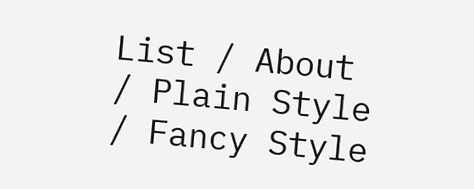List / About / Plain Style / Fancy Style